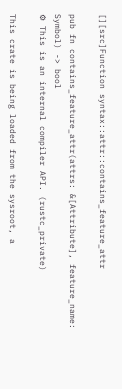[][src]Function syntax::attr::contains_feature_attr

pub fn contains_feature_attr(attrs: &[Attribute], feature_name: Symbol) -> bool
⚙ This is an internal compiler API. (rustc_private)

This crate is being loaded from the sysroot, a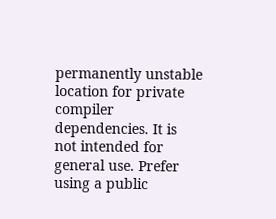permanently unstable location for private compiler dependencies. It is not intended for general use. Prefer using a public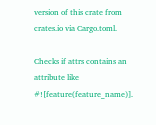version of this crate from crates.io via Cargo.toml.

Checks if attrs contains an attribute like #![feature(feature_name)].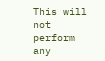This will not perform any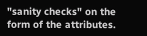"sanity checks" on the form of the attributes.